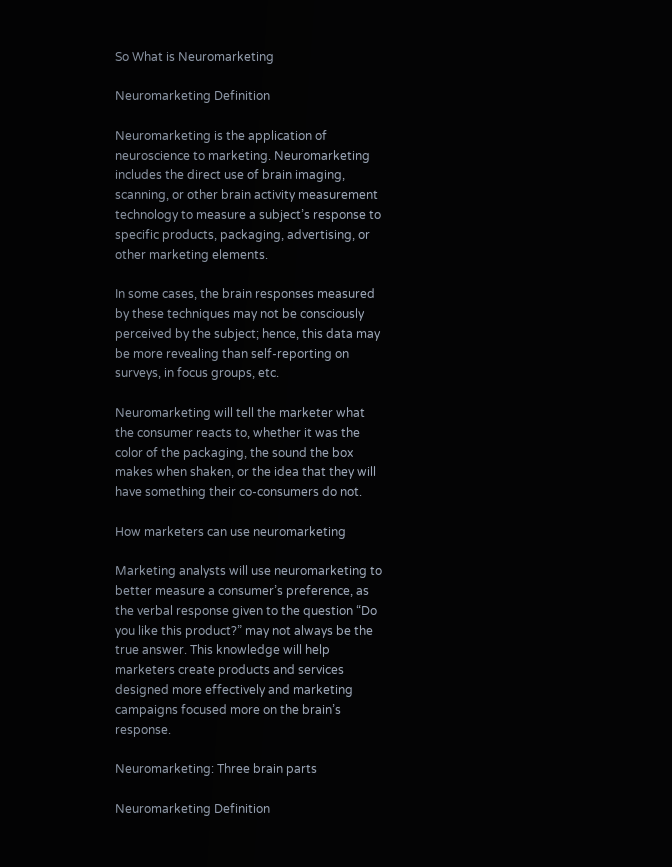So What is Neuromarketing

Neuromarketing Definition

Neuromarketing is the application of neuroscience to marketing. Neuromarketing includes the direct use of brain imaging, scanning, or other brain activity measurement technology to measure a subject’s response to specific products, packaging, advertising, or other marketing elements.

In some cases, the brain responses measured by these techniques may not be consciously perceived by the subject; hence, this data may be more revealing than self-reporting on surveys, in focus groups, etc.

Neuromarketing will tell the marketer what the consumer reacts to, whether it was the color of the packaging, the sound the box makes when shaken, or the idea that they will have something their co-consumers do not.

How marketers can use neuromarketing

Marketing analysts will use neuromarketing to better measure a consumer’s preference, as the verbal response given to the question “Do you like this product?” may not always be the true answer. This knowledge will help marketers create products and services designed more effectively and marketing campaigns focused more on the brain’s response.

Neuromarketing: Three brain parts

Neuromarketing Definition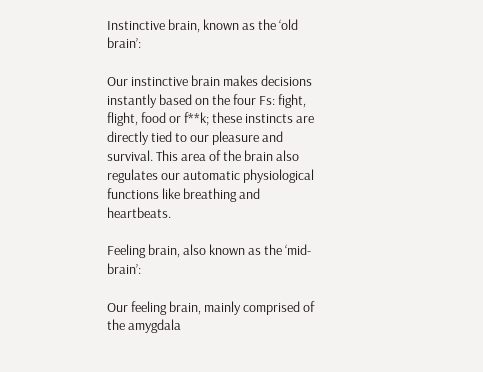Instinctive brain, known as the ‘old brain’:

Our instinctive brain makes decisions instantly based on the four Fs: fight, flight, food or f**k; these instincts are directly tied to our pleasure and survival. This area of the brain also regulates our automatic physiological functions like breathing and heartbeats.

Feeling brain, also known as the ‘mid-brain’:

Our feeling brain, mainly comprised of the amygdala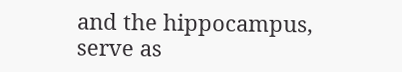and the hippocampus, serve as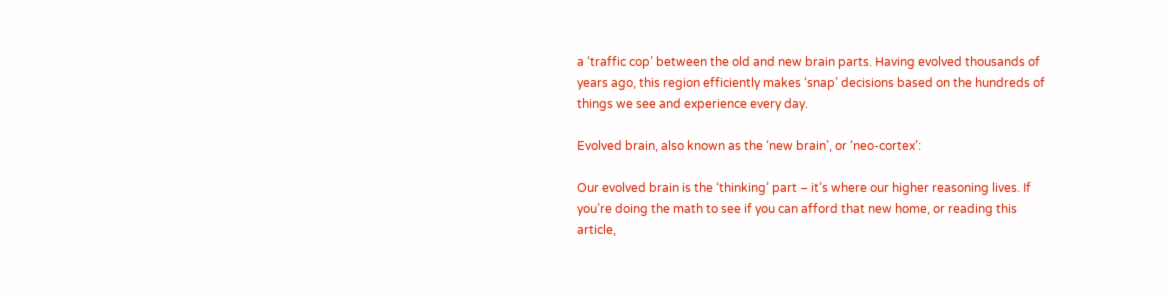a ‘traffic cop’ between the old and new brain parts. Having evolved thousands of years ago, this region efficiently makes ‘snap’ decisions based on the hundreds of things we see and experience every day.

Evolved brain, also known as the ‘new brain’, or ‘neo-cortex’:

Our evolved brain is the ‘thinking’ part – it’s where our higher reasoning lives. If you’re doing the math to see if you can afford that new home, or reading this article,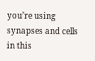you’re using synapses and cells in this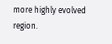more highly evolved region.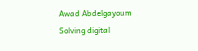Awad Abdelgayoum
Solving digital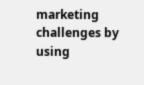marketing challenges by using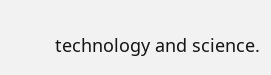technology and science.